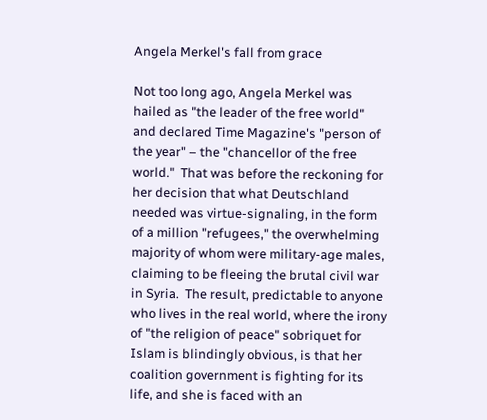Angela Merkel's fall from grace

Not too long ago, Angela Merkel was hailed as "the leader of the free world" and declared Time Magazine's "person of the year" – the "chancellor of the free world."  That was before the reckoning for her decision that what Deutschland needed was virtue-signaling, in the form of a million "refugees," the overwhelming majority of whom were military-age males, claiming to be fleeing the brutal civil war in Syria.  The result, predictable to anyone who lives in the real world, where the irony of "the religion of peace" sobriquet for Islam is blindingly obvious, is that her coalition government is fighting for its life, and she is faced with an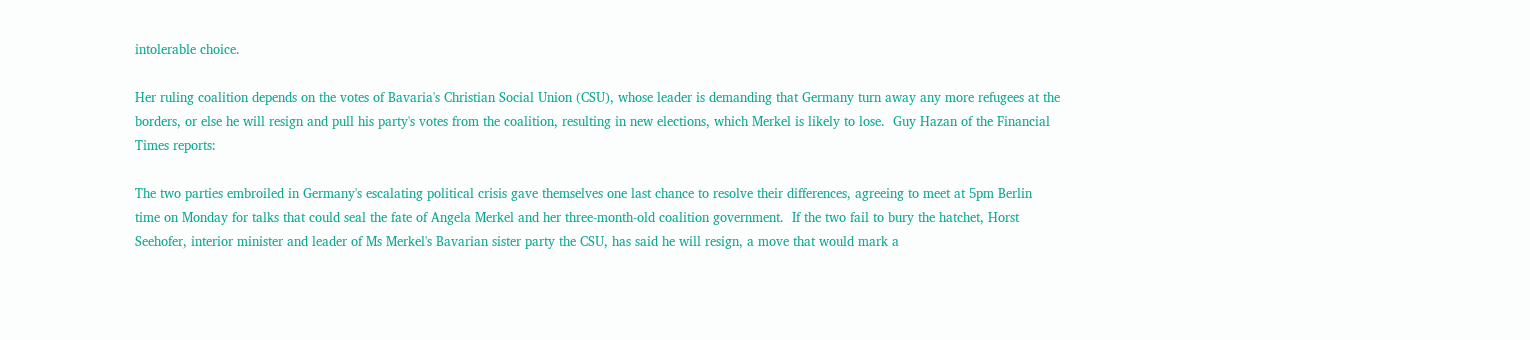intolerable choice.

Her ruling coalition depends on the votes of Bavaria's Christian Social Union (CSU), whose leader is demanding that Germany turn away any more refugees at the borders, or else he will resign and pull his party's votes from the coalition, resulting in new elections, which Merkel is likely to lose.  Guy Hazan of the Financial Times reports:

The two parties embroiled in Germany's escalating political crisis gave themselves one last chance to resolve their differences, agreeing to meet at 5pm Berlin time on Monday for talks that could seal the fate of Angela Merkel and her three-month-old coalition government.  If the two fail to bury the hatchet, Horst Seehofer, interior minister and leader of Ms Merkel's Bavarian sister party the CSU, has said he will resign, a move that would mark a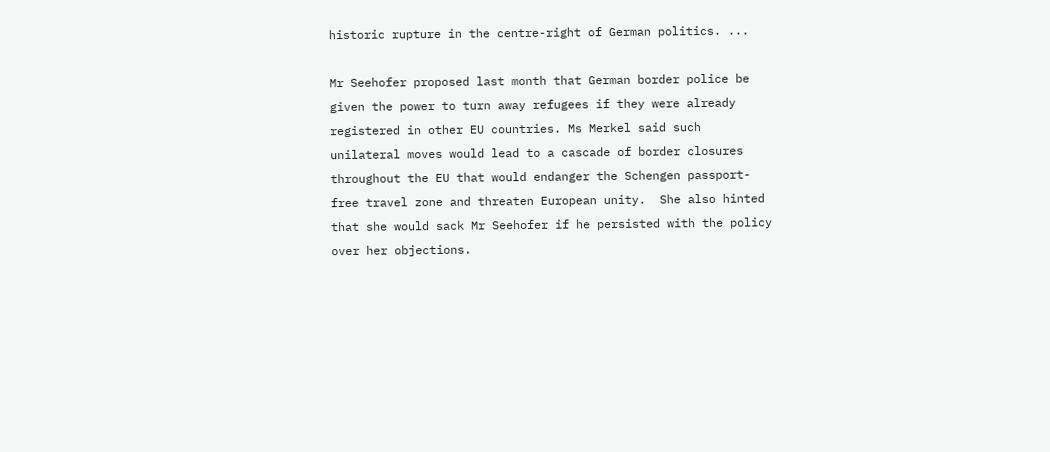historic rupture in the centre-right of German politics. ...

Mr Seehofer proposed last month that German border police be given the power to turn away refugees if they were already registered in other EU countries. Ms Merkel said such unilateral moves would lead to a cascade of border closures throughout the EU that would endanger the Schengen passport-free travel zone and threaten European unity.  She also hinted that she would sack Mr Seehofer if he persisted with the policy over her objections.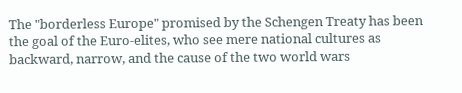The "borderless Europe" promised by the Schengen Treaty has been the goal of the Euro-elites, who see mere national cultures as backward, narrow, and the cause of the two world wars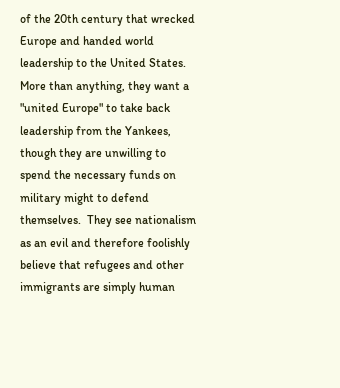of the 20th century that wrecked Europe and handed world leadership to the United States.  More than anything, they want a "united Europe" to take back leadership from the Yankees, though they are unwilling to spend the necessary funds on military might to defend themselves.  They see nationalism as an evil and therefore foolishly believe that refugees and other immigrants are simply human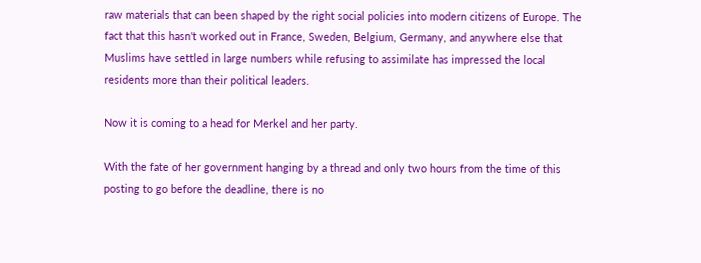raw materials that can been shaped by the right social policies into modern citizens of Europe. The fact that this hasn't worked out in France, Sweden, Belgium, Germany, and anywhere else that Muslims have settled in large numbers while refusing to assimilate has impressed the local residents more than their political leaders.

Now it is coming to a head for Merkel and her party.

With the fate of her government hanging by a thread and only two hours from the time of this posting to go before the deadline, there is no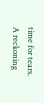time for tears.  A reckoning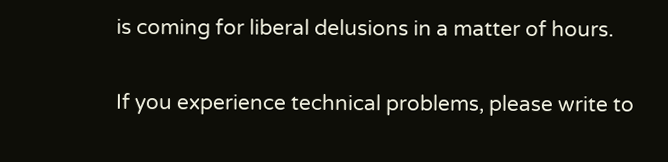is coming for liberal delusions in a matter of hours.

If you experience technical problems, please write to